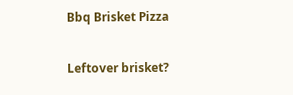Bbq Brisket Pizza

Leftover brisket?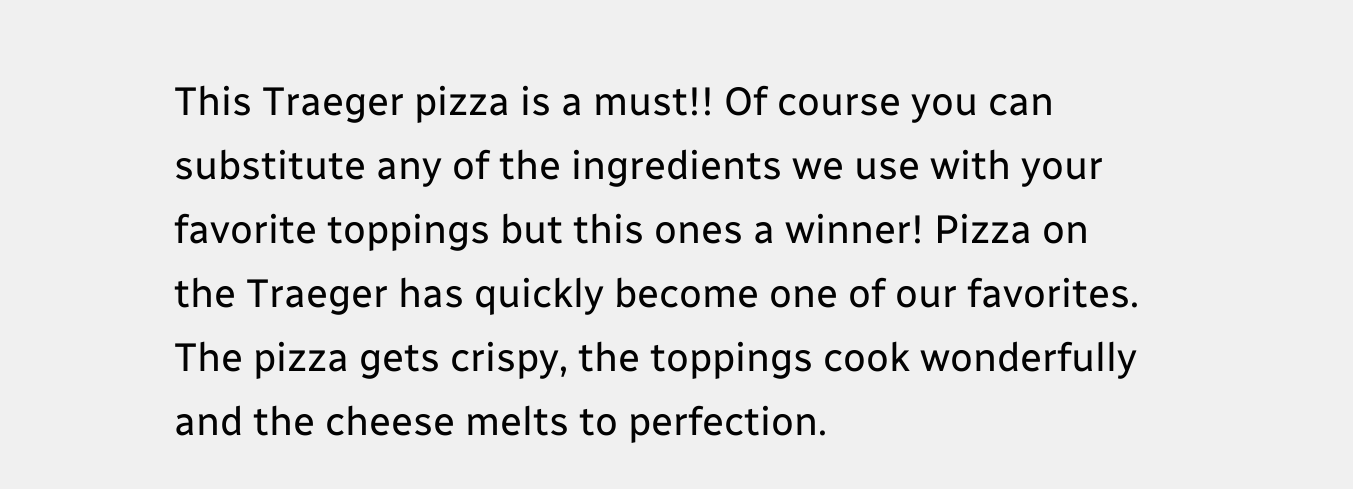This Traeger pizza is a must!! Of course you can substitute any of the ingredients we use with your favorite toppings but this ones a winner! Pizza on the Traeger has quickly become one of our favorites. The pizza gets crispy, the toppings cook wonderfully and the cheese melts to perfection.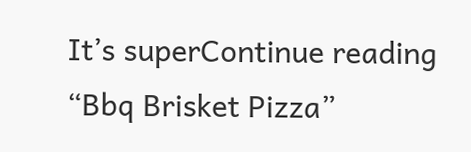It’s superContinue reading “Bbq Brisket Pizza”